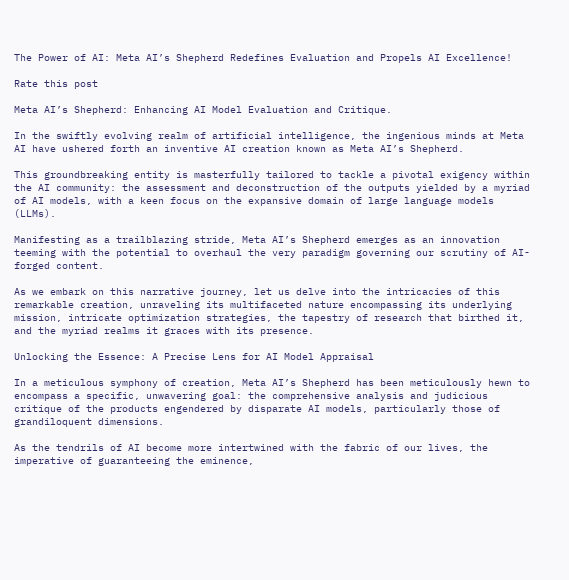The Power of AI: Meta AI’s Shepherd Redefines Evaluation and Propels AI Excellence!

Rate this post

Meta AI’s Shepherd: Enhancing AI Model Evaluation and Critique.

In the swiftly evolving realm of artificial intelligence, the ingenious minds at Meta AI have ushered forth an inventive AI creation known as Meta AI’s Shepherd.

This groundbreaking entity is masterfully tailored to tackle a pivotal exigency within the AI community: the assessment and deconstruction of the outputs yielded by a myriad of AI models, with a keen focus on the expansive domain of large language models (LLMs).

Manifesting as a trailblazing stride, Meta AI’s Shepherd emerges as an innovation teeming with the potential to overhaul the very paradigm governing our scrutiny of AI-forged content.

As we embark on this narrative journey, let us delve into the intricacies of this remarkable creation, unraveling its multifaceted nature encompassing its underlying mission, intricate optimization strategies, the tapestry of research that birthed it, and the myriad realms it graces with its presence.

Unlocking the Essence: A Precise Lens for AI Model Appraisal

In a meticulous symphony of creation, Meta AI’s Shepherd has been meticulously hewn to encompass a specific, unwavering goal: the comprehensive analysis and judicious critique of the products engendered by disparate AI models, particularly those of grandiloquent dimensions.

As the tendrils of AI become more intertwined with the fabric of our lives, the imperative of guaranteeing the eminence,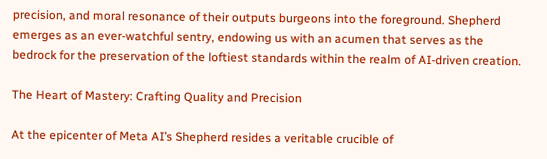precision, and moral resonance of their outputs burgeons into the foreground. Shepherd emerges as an ever-watchful sentry, endowing us with an acumen that serves as the bedrock for the preservation of the loftiest standards within the realm of AI-driven creation.

The Heart of Mastery: Crafting Quality and Precision

At the epicenter of Meta AI’s Shepherd resides a veritable crucible of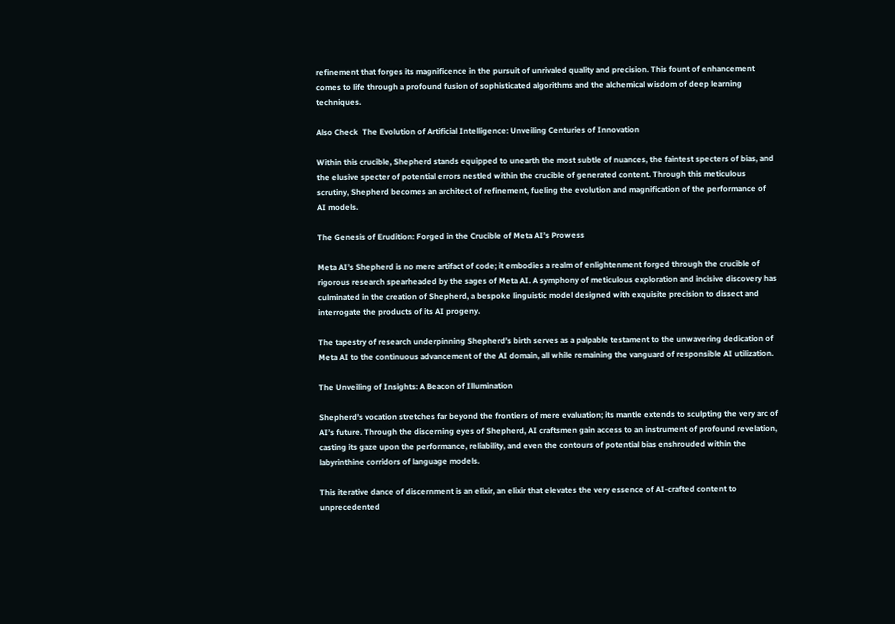refinement that forges its magnificence in the pursuit of unrivaled quality and precision. This fount of enhancement comes to life through a profound fusion of sophisticated algorithms and the alchemical wisdom of deep learning techniques.

Also Check  The Evolution of Artificial Intelligence: Unveiling Centuries of Innovation

Within this crucible, Shepherd stands equipped to unearth the most subtle of nuances, the faintest specters of bias, and the elusive specter of potential errors nestled within the crucible of generated content. Through this meticulous scrutiny, Shepherd becomes an architect of refinement, fueling the evolution and magnification of the performance of AI models.

The Genesis of Erudition: Forged in the Crucible of Meta AI’s Prowess

Meta AI’s Shepherd is no mere artifact of code; it embodies a realm of enlightenment forged through the crucible of rigorous research spearheaded by the sages of Meta AI. A symphony of meticulous exploration and incisive discovery has culminated in the creation of Shepherd, a bespoke linguistic model designed with exquisite precision to dissect and interrogate the products of its AI progeny.

The tapestry of research underpinning Shepherd’s birth serves as a palpable testament to the unwavering dedication of Meta AI to the continuous advancement of the AI domain, all while remaining the vanguard of responsible AI utilization.

The Unveiling of Insights: A Beacon of Illumination

Shepherd’s vocation stretches far beyond the frontiers of mere evaluation; its mantle extends to sculpting the very arc of AI’s future. Through the discerning eyes of Shepherd, AI craftsmen gain access to an instrument of profound revelation, casting its gaze upon the performance, reliability, and even the contours of potential bias enshrouded within the labyrinthine corridors of language models.

This iterative dance of discernment is an elixir, an elixir that elevates the very essence of AI-crafted content to unprecedented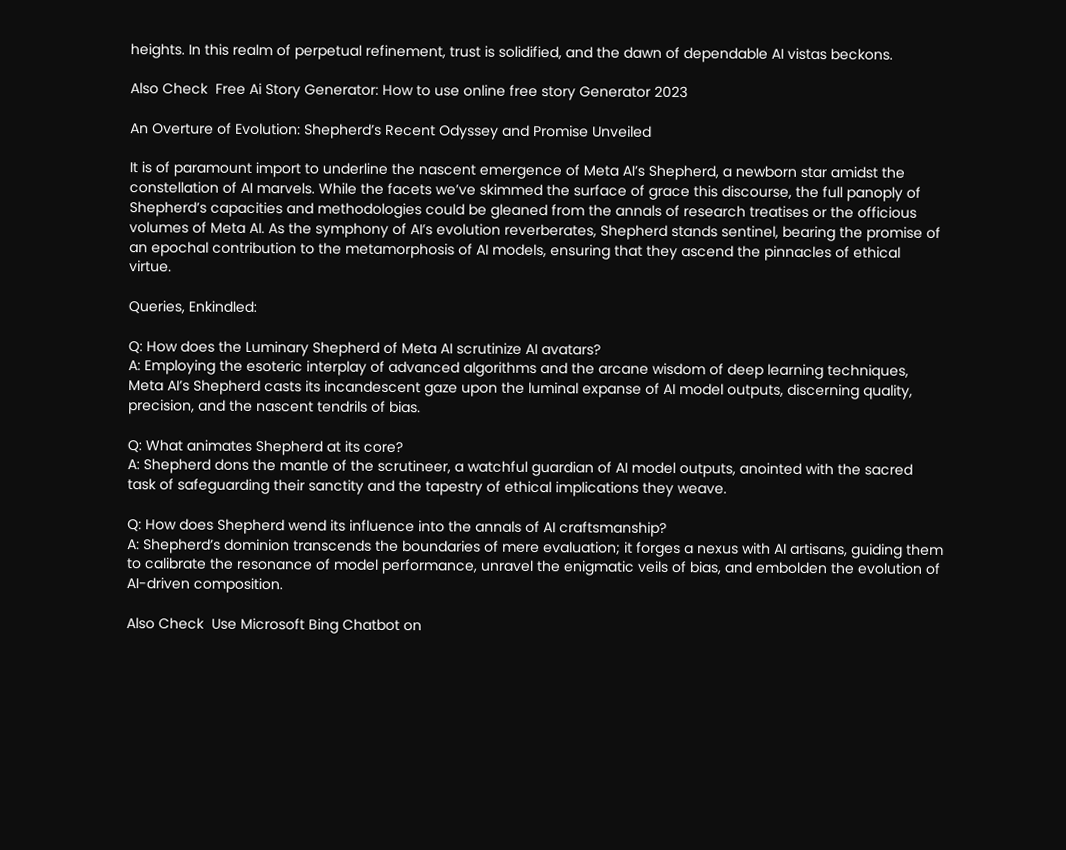heights. In this realm of perpetual refinement, trust is solidified, and the dawn of dependable AI vistas beckons.

Also Check  Free Ai Story Generator: How to use online free story Generator 2023

An Overture of Evolution: Shepherd’s Recent Odyssey and Promise Unveiled

It is of paramount import to underline the nascent emergence of Meta AI’s Shepherd, a newborn star amidst the constellation of AI marvels. While the facets we’ve skimmed the surface of grace this discourse, the full panoply of Shepherd’s capacities and methodologies could be gleaned from the annals of research treatises or the officious volumes of Meta AI. As the symphony of AI’s evolution reverberates, Shepherd stands sentinel, bearing the promise of an epochal contribution to the metamorphosis of AI models, ensuring that they ascend the pinnacles of ethical virtue.

Queries, Enkindled:

Q: How does the Luminary Shepherd of Meta AI scrutinize AI avatars?
A: Employing the esoteric interplay of advanced algorithms and the arcane wisdom of deep learning techniques, Meta AI’s Shepherd casts its incandescent gaze upon the luminal expanse of AI model outputs, discerning quality, precision, and the nascent tendrils of bias.

Q: What animates Shepherd at its core?
A: Shepherd dons the mantle of the scrutineer, a watchful guardian of AI model outputs, anointed with the sacred task of safeguarding their sanctity and the tapestry of ethical implications they weave.

Q: How does Shepherd wend its influence into the annals of AI craftsmanship?
A: Shepherd’s dominion transcends the boundaries of mere evaluation; it forges a nexus with AI artisans, guiding them to calibrate the resonance of model performance, unravel the enigmatic veils of bias, and embolden the evolution of AI-driven composition.

Also Check  Use Microsoft Bing Chatbot on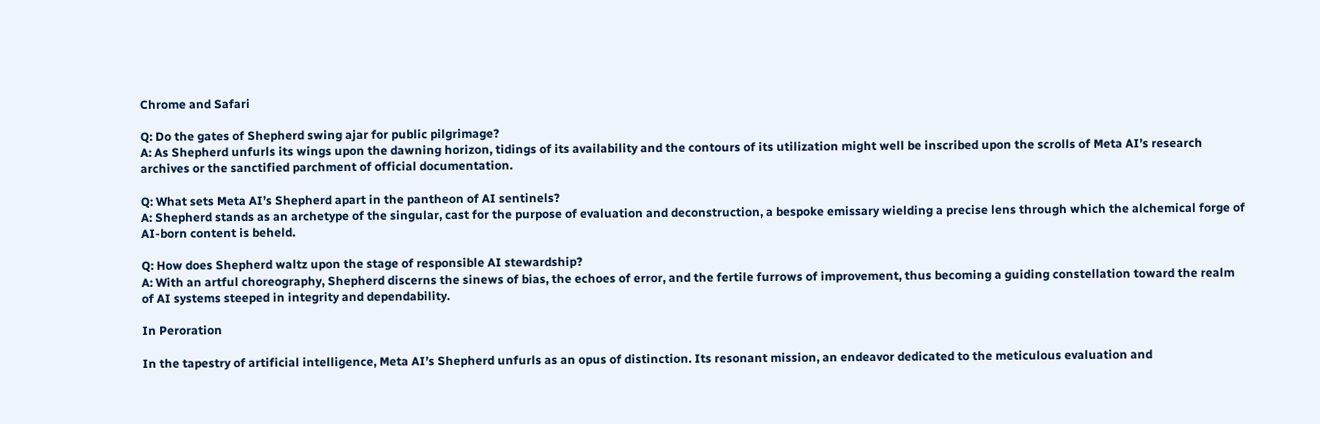Chrome and Safari

Q: Do the gates of Shepherd swing ajar for public pilgrimage?
A: As Shepherd unfurls its wings upon the dawning horizon, tidings of its availability and the contours of its utilization might well be inscribed upon the scrolls of Meta AI’s research archives or the sanctified parchment of official documentation.

Q: What sets Meta AI’s Shepherd apart in the pantheon of AI sentinels?
A: Shepherd stands as an archetype of the singular, cast for the purpose of evaluation and deconstruction, a bespoke emissary wielding a precise lens through which the alchemical forge of AI-born content is beheld.

Q: How does Shepherd waltz upon the stage of responsible AI stewardship?
A: With an artful choreography, Shepherd discerns the sinews of bias, the echoes of error, and the fertile furrows of improvement, thus becoming a guiding constellation toward the realm of AI systems steeped in integrity and dependability.

In Peroration

In the tapestry of artificial intelligence, Meta AI’s Shepherd unfurls as an opus of distinction. Its resonant mission, an endeavor dedicated to the meticulous evaluation and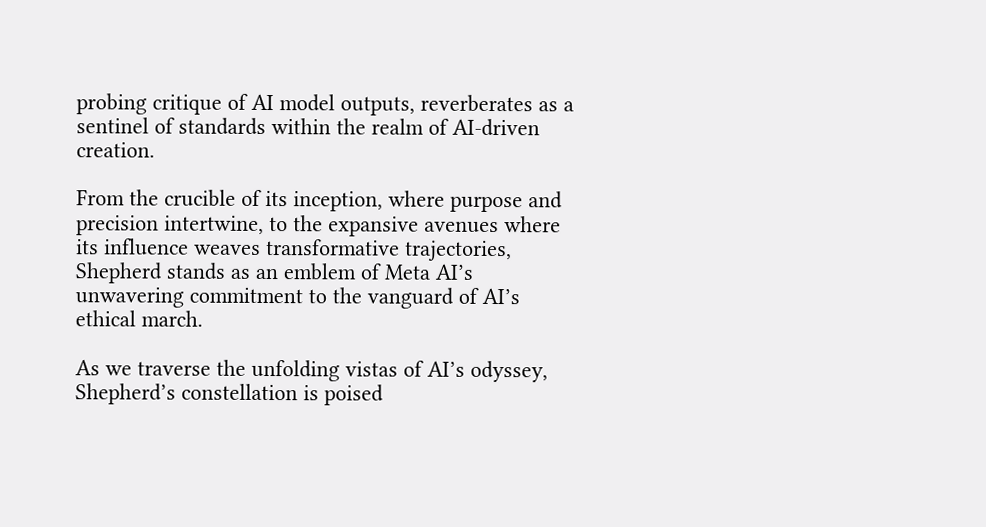probing critique of AI model outputs, reverberates as a sentinel of standards within the realm of AI-driven creation.

From the crucible of its inception, where purpose and precision intertwine, to the expansive avenues where its influence weaves transformative trajectories, Shepherd stands as an emblem of Meta AI’s unwavering commitment to the vanguard of AI’s ethical march.

As we traverse the unfolding vistas of AI’s odyssey, Shepherd’s constellation is poised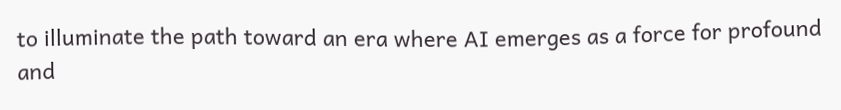to illuminate the path toward an era where AI emerges as a force for profound and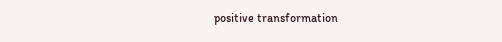positive transformation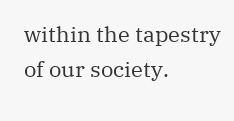within the tapestry of our society.